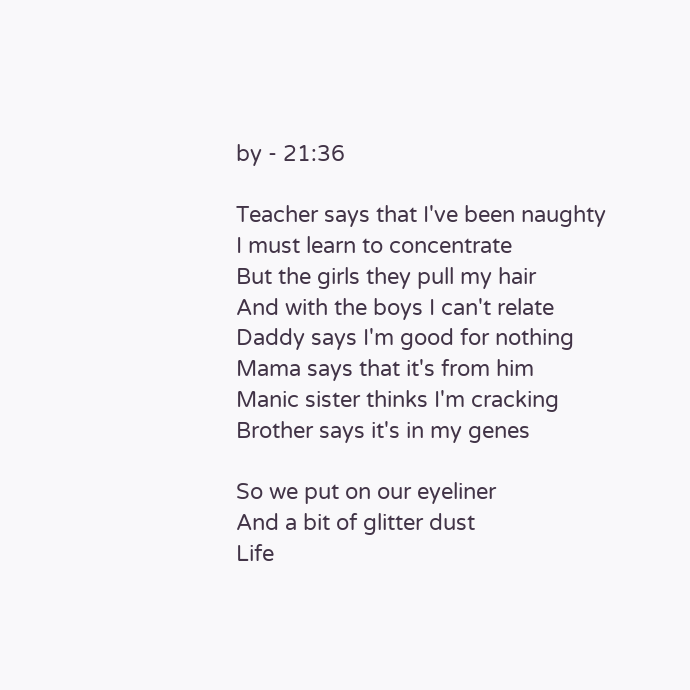by - 21:36

Teacher says that I've been naughty
I must learn to concentrate
But the girls they pull my hair
And with the boys I can't relate
Daddy says I'm good for nothing
Mama says that it's from him
Manic sister thinks I'm cracking
Brother says it's in my genes

So we put on our eyeliner
And a bit of glitter dust
Life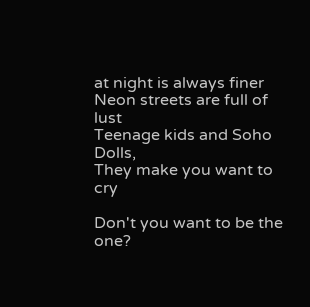at night is always finer
Neon streets are full of lust
Teenage kids and Soho Dolls,
They make you want to cry

Don't you want to be the one?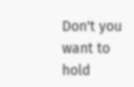Don't you want to hold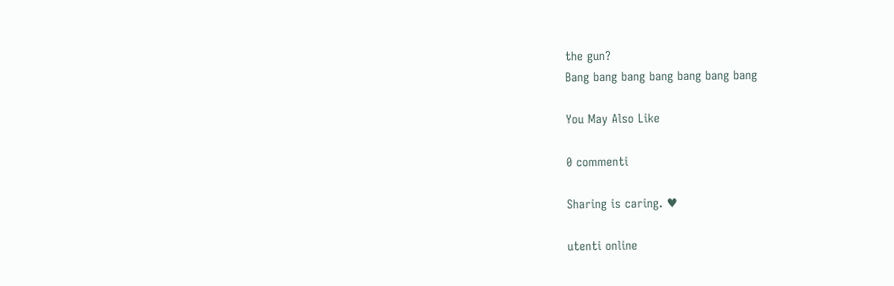the gun?
Bang bang bang bang bang bang bang

You May Also Like

0 commenti

Sharing is caring. ♥

utenti online